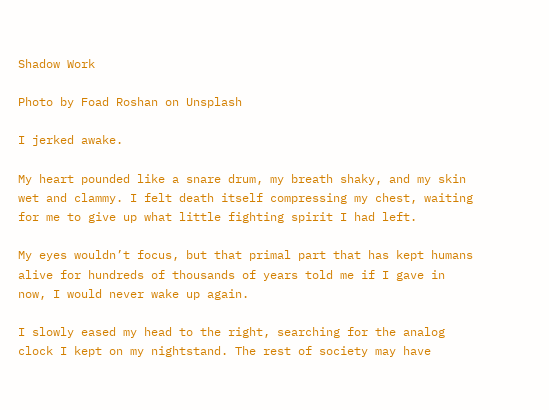Shadow Work

Photo by Foad Roshan on Unsplash

I jerked awake.

My heart pounded like a snare drum, my breath shaky, and my skin wet and clammy. I felt death itself compressing my chest, waiting for me to give up what little fighting spirit I had left.

My eyes wouldn’t focus, but that primal part that has kept humans alive for hundreds of thousands of years told me if I gave in now, I would never wake up again.

I slowly eased my head to the right, searching for the analog clock I kept on my nightstand. The rest of society may have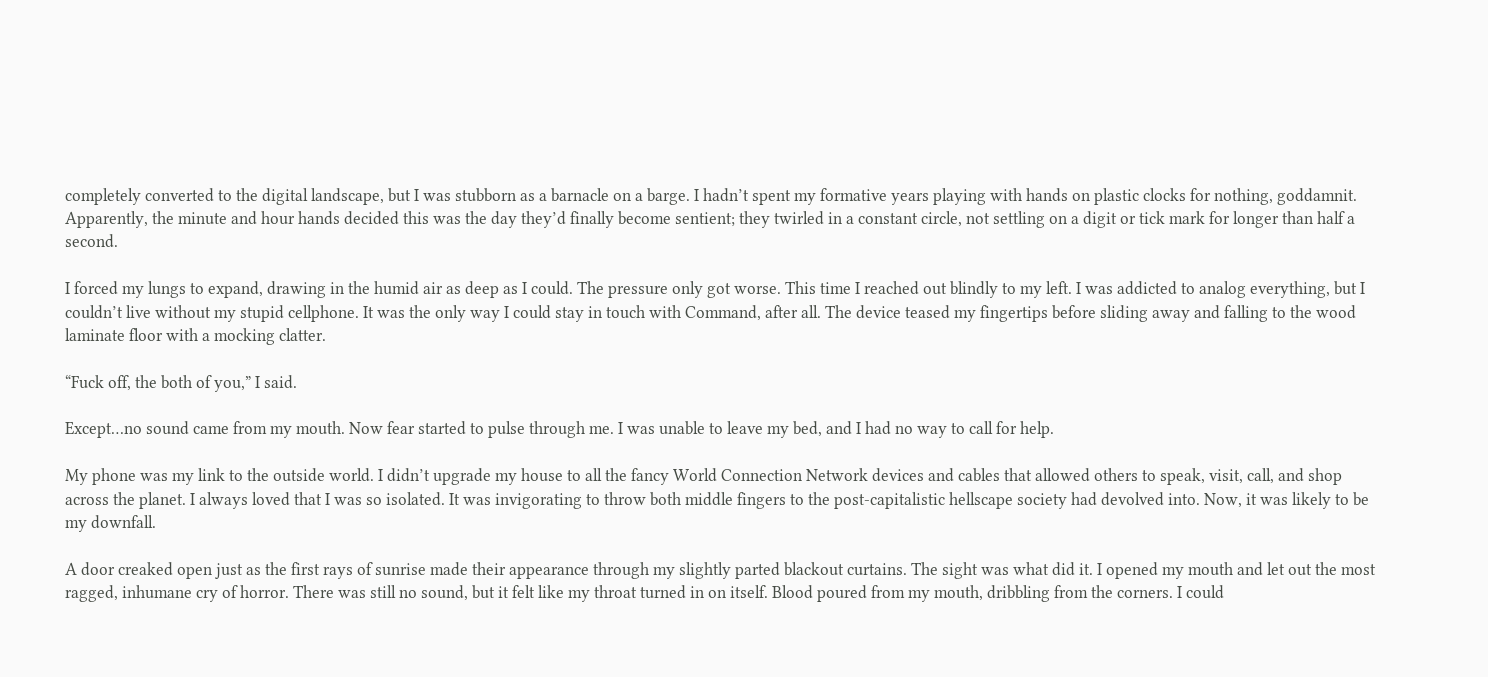completely converted to the digital landscape, but I was stubborn as a barnacle on a barge. I hadn’t spent my formative years playing with hands on plastic clocks for nothing, goddamnit. Apparently, the minute and hour hands decided this was the day they’d finally become sentient; they twirled in a constant circle, not settling on a digit or tick mark for longer than half a second.

I forced my lungs to expand, drawing in the humid air as deep as I could. The pressure only got worse. This time I reached out blindly to my left. I was addicted to analog everything, but I couldn’t live without my stupid cellphone. It was the only way I could stay in touch with Command, after all. The device teased my fingertips before sliding away and falling to the wood laminate floor with a mocking clatter.

“Fuck off, the both of you,” I said.

Except…no sound came from my mouth. Now fear started to pulse through me. I was unable to leave my bed, and I had no way to call for help.

My phone was my link to the outside world. I didn’t upgrade my house to all the fancy World Connection Network devices and cables that allowed others to speak, visit, call, and shop across the planet. I always loved that I was so isolated. It was invigorating to throw both middle fingers to the post-capitalistic hellscape society had devolved into. Now, it was likely to be my downfall.

A door creaked open just as the first rays of sunrise made their appearance through my slightly parted blackout curtains. The sight was what did it. I opened my mouth and let out the most ragged, inhumane cry of horror. There was still no sound, but it felt like my throat turned in on itself. Blood poured from my mouth, dribbling from the corners. I could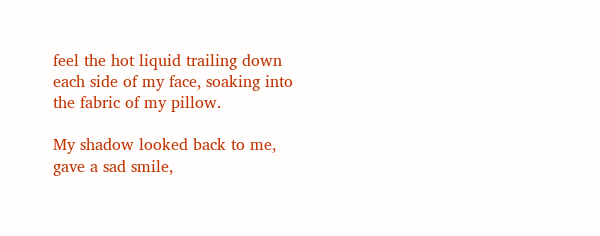feel the hot liquid trailing down each side of my face, soaking into the fabric of my pillow.

My shadow looked back to me, gave a sad smile,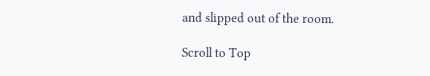and slipped out of the room.

Scroll to Top